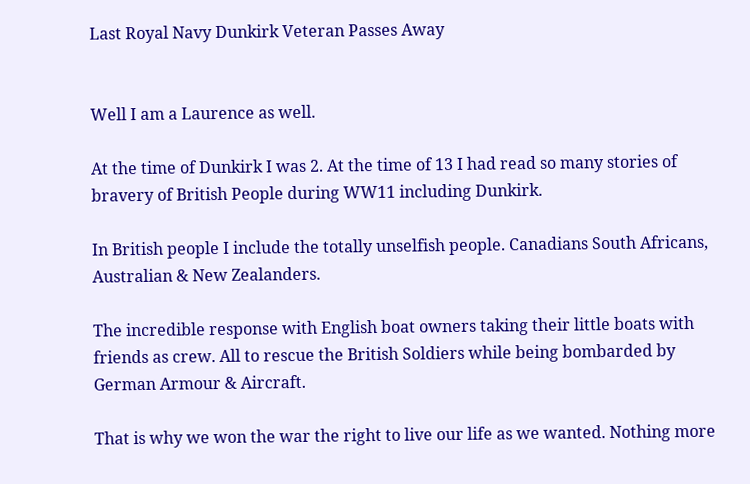Last Royal Navy Dunkirk Veteran Passes Away


Well I am a Laurence as well.

At the time of Dunkirk I was 2. At the time of 13 I had read so many stories of bravery of British People during WW11 including Dunkirk.

In British people I include the totally unselfish people. Canadians South Africans, Australian & New Zealanders.

The incredible response with English boat owners taking their little boats with friends as crew. All to rescue the British Soldiers while being bombarded by German Armour & Aircraft.

That is why we won the war the right to live our life as we wanted. Nothing more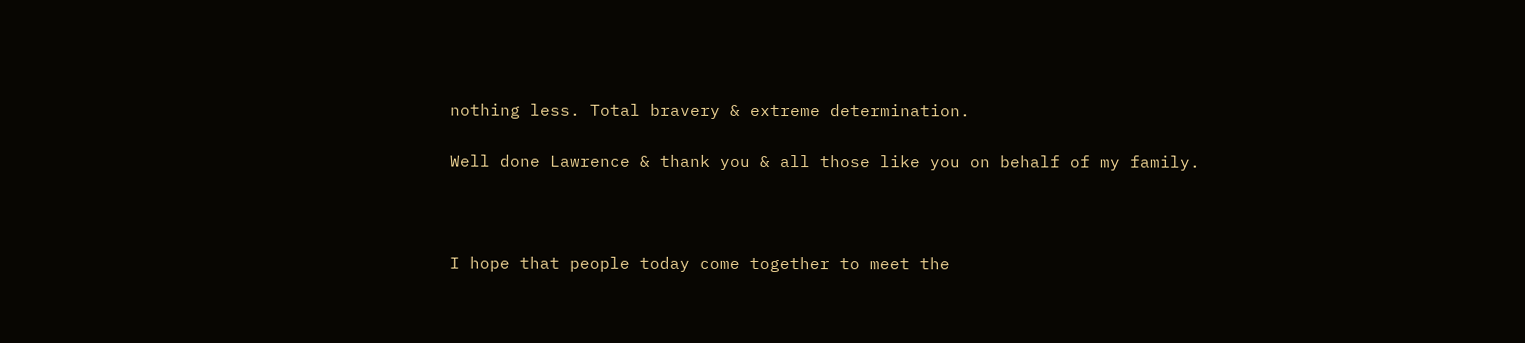nothing less. Total bravery & extreme determination.

Well done Lawrence & thank you & all those like you on behalf of my family.



I hope that people today come together to meet the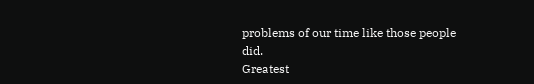problems of our time like those people did.
Greatest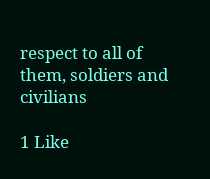respect to all of them, soldiers and civilians

1 Like